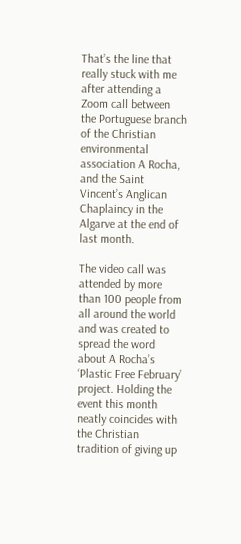That’s the line that really stuck with me after attending a Zoom call between the Portuguese branch of the Christian environmental association A Rocha, and the Saint Vincent’s Anglican Chaplaincy in the Algarve at the end of last month.

The video call was attended by more than 100 people from all around the world and was created to spread the word about A Rocha’s ‘Plastic Free February’ project. Holding the event this month neatly coincides with the Christian tradition of giving up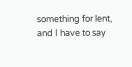something for lent, and I have to say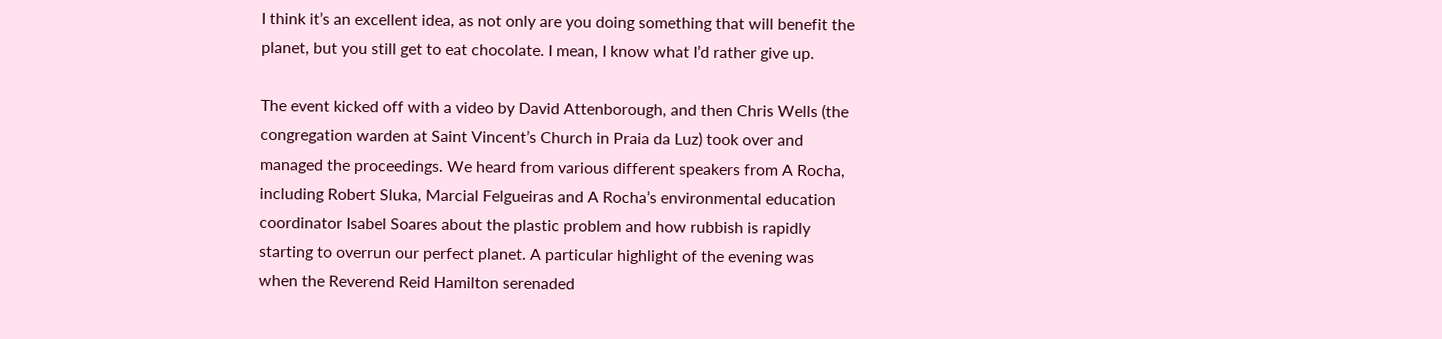I think it’s an excellent idea, as not only are you doing something that will benefit the planet, but you still get to eat chocolate. I mean, I know what I’d rather give up.

The event kicked off with a video by David Attenborough, and then Chris Wells (the congregation warden at Saint Vincent’s Church in Praia da Luz) took over and managed the proceedings. We heard from various different speakers from A Rocha, including Robert Sluka, Marcial Felgueiras and A Rocha’s environmental education coordinator Isabel Soares about the plastic problem and how rubbish is rapidly starting to overrun our perfect planet. A particular highlight of the evening was when the Reverend Reid Hamilton serenaded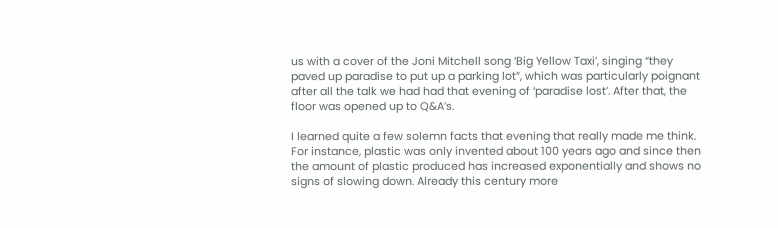us with a cover of the Joni Mitchell song ‘Big Yellow Taxi’, singing “they paved up paradise to put up a parking lot”, which was particularly poignant after all the talk we had had that evening of ‘paradise lost’. After that, the floor was opened up to Q&A’s.

I learned quite a few solemn facts that evening that really made me think. For instance, plastic was only invented about 100 years ago and since then the amount of plastic produced has increased exponentially and shows no signs of slowing down. Already this century more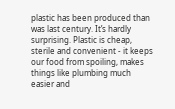plastic has been produced than was last century. It’s hardly surprising. Plastic is cheap, sterile and convenient - it keeps our food from spoiling, makes things like plumbing much easier and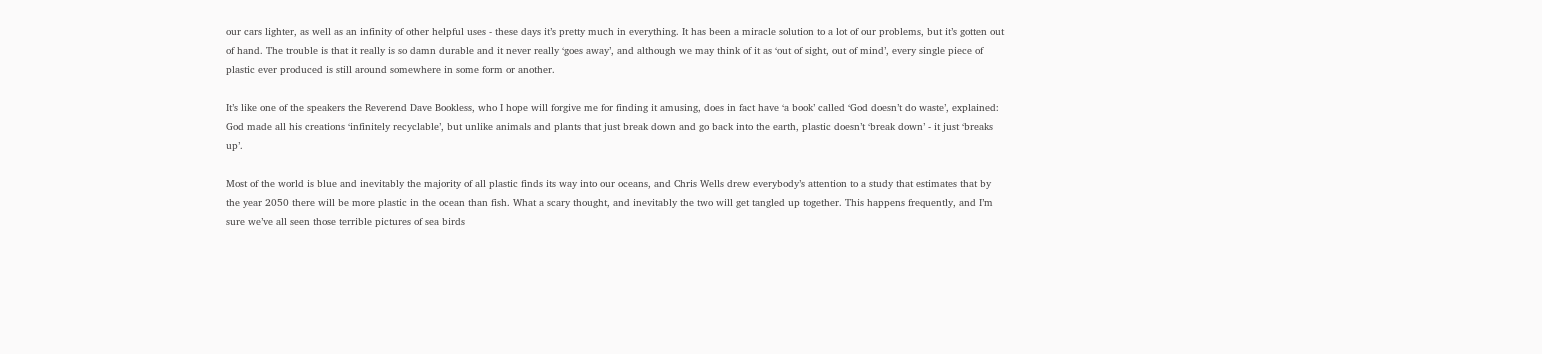our cars lighter, as well as an infinity of other helpful uses - these days it’s pretty much in everything. It has been a miracle solution to a lot of our problems, but it’s gotten out of hand. The trouble is that it really is so damn durable and it never really ‘goes away’, and although we may think of it as ‘out of sight, out of mind’, every single piece of plastic ever produced is still around somewhere in some form or another.

It’s like one of the speakers the Reverend Dave Bookless, who I hope will forgive me for finding it amusing, does in fact have ‘a book’ called ‘God doesn’t do waste’, explained: God made all his creations ‘infinitely recyclable’, but unlike animals and plants that just break down and go back into the earth, plastic doesn’t ‘break down’ - it just ‘breaks up’.

Most of the world is blue and inevitably the majority of all plastic finds its way into our oceans, and Chris Wells drew everybody’s attention to a study that estimates that by the year 2050 there will be more plastic in the ocean than fish. What a scary thought, and inevitably the two will get tangled up together. This happens frequently, and I’m sure we’ve all seen those terrible pictures of sea birds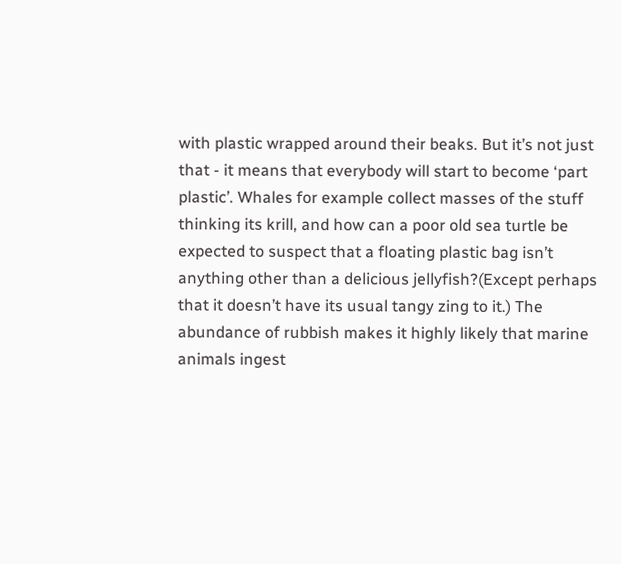with plastic wrapped around their beaks. But it’s not just that - it means that everybody will start to become ‘part plastic’. Whales for example collect masses of the stuff thinking its krill, and how can a poor old sea turtle be expected to suspect that a floating plastic bag isn’t anything other than a delicious jellyfish?(Except perhaps that it doesn’t have its usual tangy zing to it.) The abundance of rubbish makes it highly likely that marine animals ingest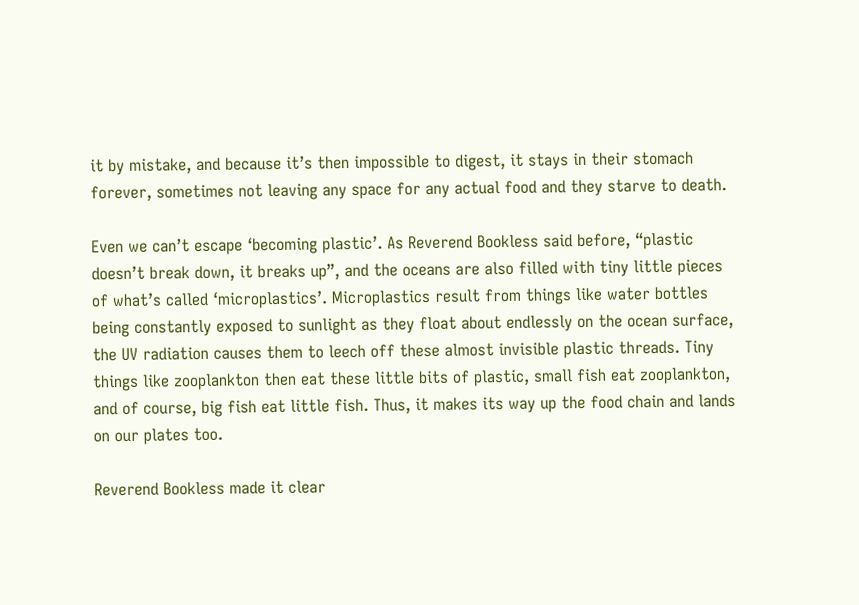it by mistake, and because it’s then impossible to digest, it stays in their stomach forever, sometimes not leaving any space for any actual food and they starve to death.

Even we can’t escape ‘becoming plastic’. As Reverend Bookless said before, “plastic doesn’t break down, it breaks up”, and the oceans are also filled with tiny little pieces of what’s called ‘microplastics’. Microplastics result from things like water bottles being constantly exposed to sunlight as they float about endlessly on the ocean surface, the UV radiation causes them to leech off these almost invisible plastic threads. Tiny things like zooplankton then eat these little bits of plastic, small fish eat zooplankton, and of course, big fish eat little fish. Thus, it makes its way up the food chain and lands on our plates too.

Reverend Bookless made it clear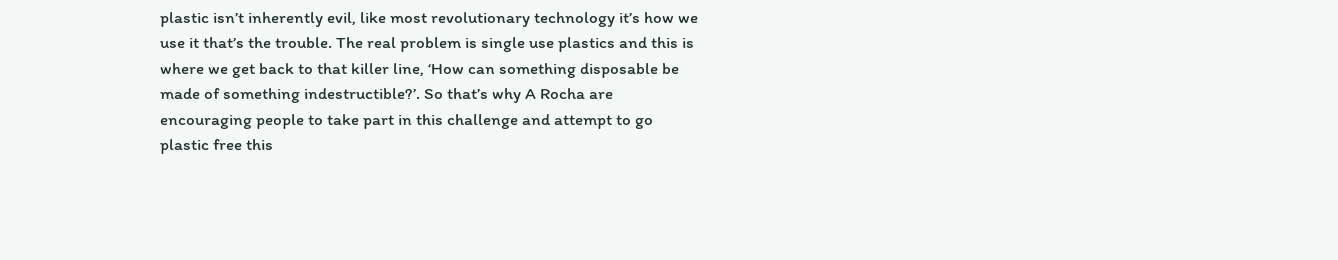plastic isn’t inherently evil, like most revolutionary technology it’s how we use it that’s the trouble. The real problem is single use plastics and this is where we get back to that killer line, ‘How can something disposable be made of something indestructible?’. So that’s why A Rocha are encouraging people to take part in this challenge and attempt to go plastic free this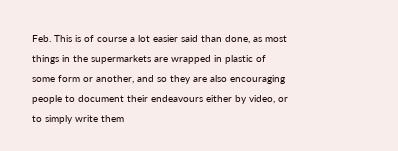Feb. This is of course a lot easier said than done, as most things in the supermarkets are wrapped in plastic of some form or another, and so they are also encouraging people to document their endeavours either by video, or to simply write them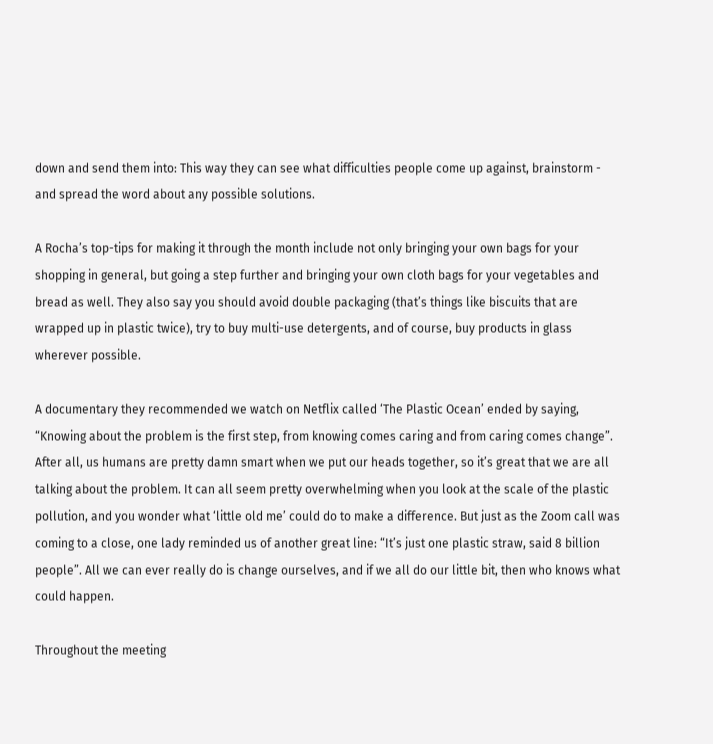down and send them into: This way they can see what difficulties people come up against, brainstorm - and spread the word about any possible solutions.

A Rocha’s top-tips for making it through the month include not only bringing your own bags for your shopping in general, but going a step further and bringing your own cloth bags for your vegetables and bread as well. They also say you should avoid double packaging (that’s things like biscuits that are wrapped up in plastic twice), try to buy multi-use detergents, and of course, buy products in glass wherever possible.

A documentary they recommended we watch on Netflix called ‘The Plastic Ocean’ ended by saying, “Knowing about the problem is the first step, from knowing comes caring and from caring comes change”. After all, us humans are pretty damn smart when we put our heads together, so it’s great that we are all talking about the problem. It can all seem pretty overwhelming when you look at the scale of the plastic pollution, and you wonder what ‘little old me’ could do to make a difference. But just as the Zoom call was coming to a close, one lady reminded us of another great line: “It’s just one plastic straw, said 8 billion people”. All we can ever really do is change ourselves, and if we all do our little bit, then who knows what could happen.

Throughout the meeting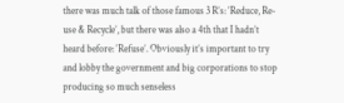there was much talk of those famous 3 R’s: ‘Reduce, Re-use & Recycle’, but there was also a 4th that I hadn’t heard before: ‘Refuse’. Obviously it’s important to try and lobby the government and big corporations to stop producing so much senseless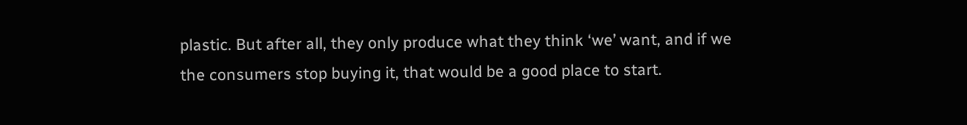plastic. But after all, they only produce what they think ‘we’ want, and if we the consumers stop buying it, that would be a good place to start.